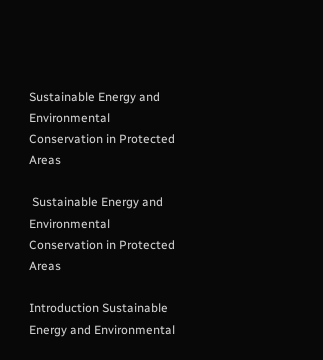Sustainable Energy and Environmental Conservation in Protected Areas

 Sustainable Energy and Environmental Conservation in Protected Areas

Introduction Sustainable Energy and Environmental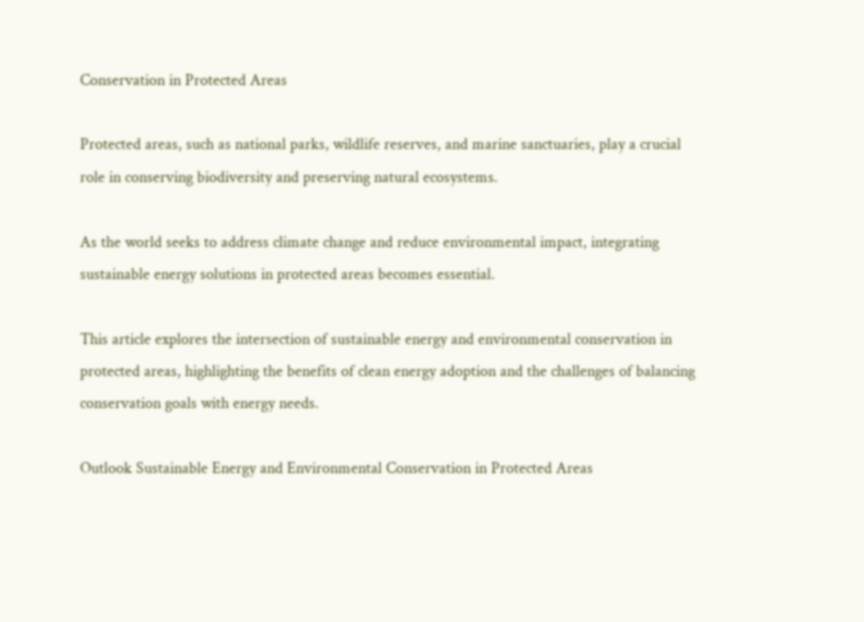Conservation in Protected Areas

Protected areas, such as national parks, wildlife reserves, and marine sanctuaries, play a crucial role in conserving biodiversity and preserving natural ecosystems.

As the world seeks to address climate change and reduce environmental impact, integrating sustainable energy solutions in protected areas becomes essential.

This article explores the intersection of sustainable energy and environmental conservation in protected areas, highlighting the benefits of clean energy adoption and the challenges of balancing conservation goals with energy needs.

Outlook Sustainable Energy and Environmental Conservation in Protected Areas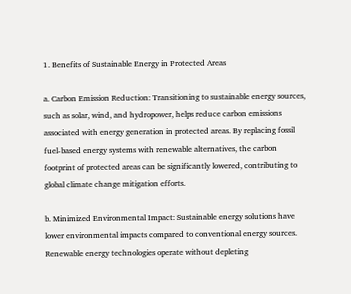1. Benefits of Sustainable Energy in Protected Areas

a. Carbon Emission Reduction: Transitioning to sustainable energy sources, such as solar, wind, and hydropower, helps reduce carbon emissions associated with energy generation in protected areas. By replacing fossil fuel-based energy systems with renewable alternatives, the carbon footprint of protected areas can be significantly lowered, contributing to global climate change mitigation efforts.

b. Minimized Environmental Impact: Sustainable energy solutions have lower environmental impacts compared to conventional energy sources. Renewable energy technologies operate without depleting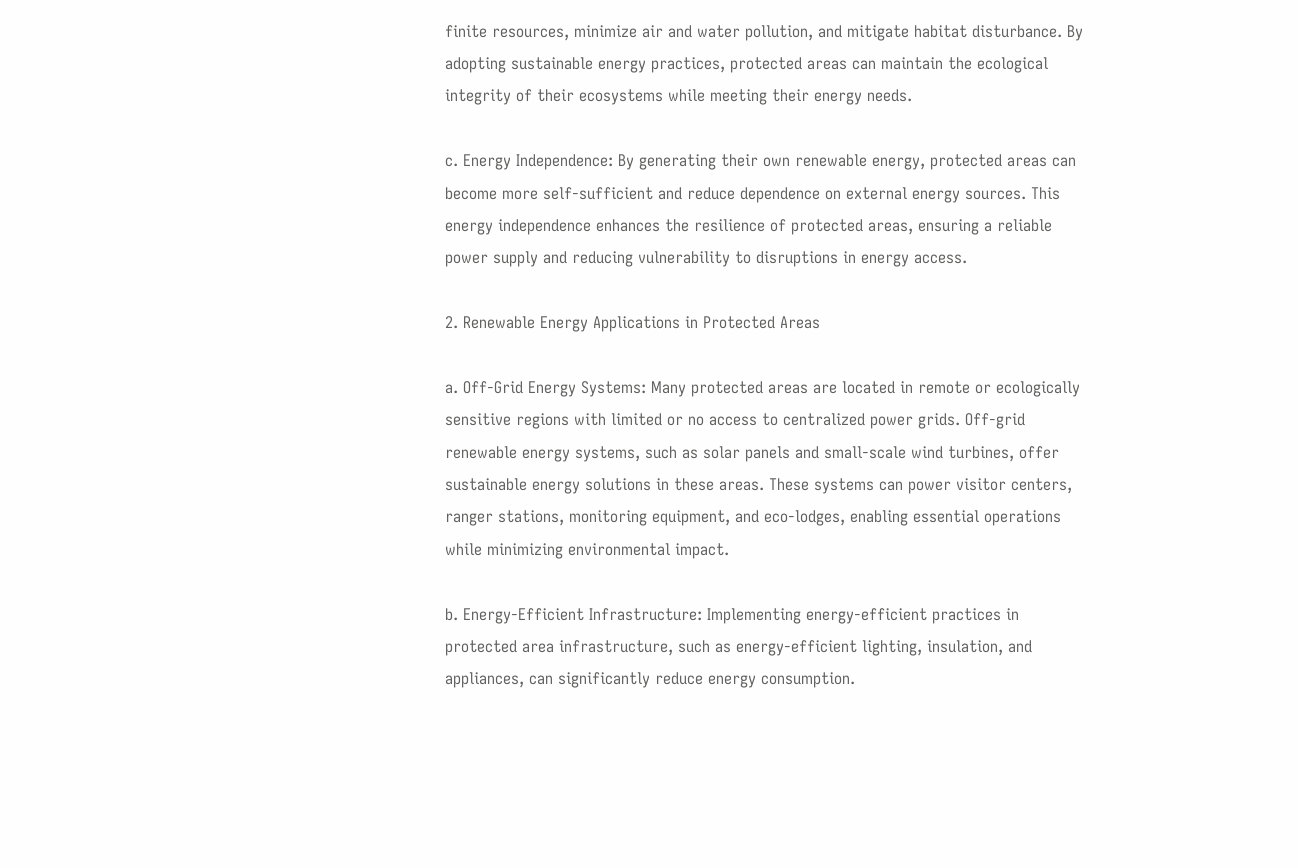finite resources, minimize air and water pollution, and mitigate habitat disturbance. By adopting sustainable energy practices, protected areas can maintain the ecological integrity of their ecosystems while meeting their energy needs.

c. Energy Independence: By generating their own renewable energy, protected areas can become more self-sufficient and reduce dependence on external energy sources. This energy independence enhances the resilience of protected areas, ensuring a reliable power supply and reducing vulnerability to disruptions in energy access.

2. Renewable Energy Applications in Protected Areas

a. Off-Grid Energy Systems: Many protected areas are located in remote or ecologically sensitive regions with limited or no access to centralized power grids. Off-grid renewable energy systems, such as solar panels and small-scale wind turbines, offer sustainable energy solutions in these areas. These systems can power visitor centers, ranger stations, monitoring equipment, and eco-lodges, enabling essential operations while minimizing environmental impact.

b. Energy-Efficient Infrastructure: Implementing energy-efficient practices in protected area infrastructure, such as energy-efficient lighting, insulation, and appliances, can significantly reduce energy consumption.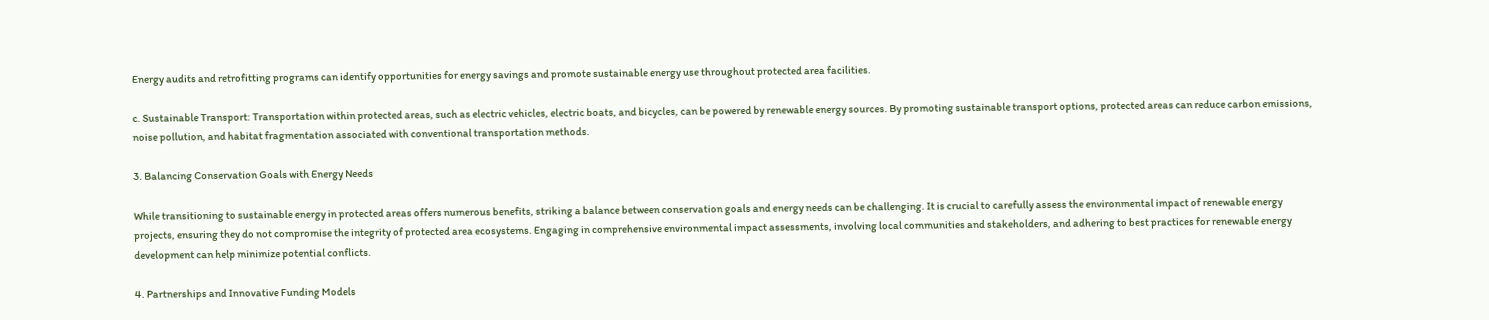Energy audits and retrofitting programs can identify opportunities for energy savings and promote sustainable energy use throughout protected area facilities.

c. Sustainable Transport: Transportation within protected areas, such as electric vehicles, electric boats, and bicycles, can be powered by renewable energy sources. By promoting sustainable transport options, protected areas can reduce carbon emissions, noise pollution, and habitat fragmentation associated with conventional transportation methods.

3. Balancing Conservation Goals with Energy Needs

While transitioning to sustainable energy in protected areas offers numerous benefits, striking a balance between conservation goals and energy needs can be challenging. It is crucial to carefully assess the environmental impact of renewable energy projects, ensuring they do not compromise the integrity of protected area ecosystems. Engaging in comprehensive environmental impact assessments, involving local communities and stakeholders, and adhering to best practices for renewable energy development can help minimize potential conflicts.

4. Partnerships and Innovative Funding Models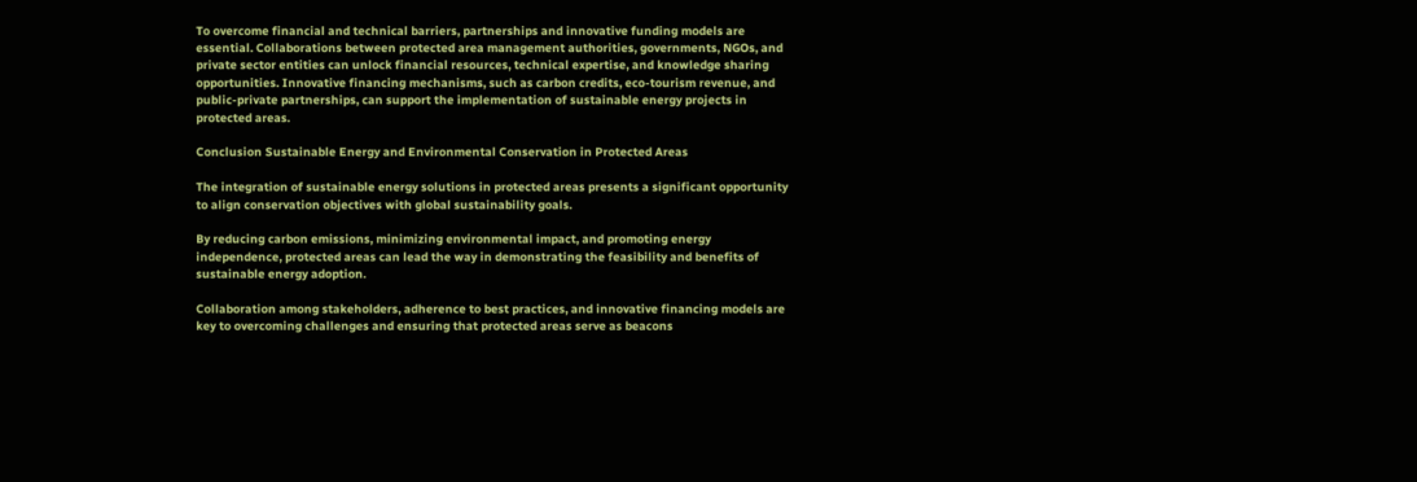To overcome financial and technical barriers, partnerships and innovative funding models are essential. Collaborations between protected area management authorities, governments, NGOs, and private sector entities can unlock financial resources, technical expertise, and knowledge sharing opportunities. Innovative financing mechanisms, such as carbon credits, eco-tourism revenue, and public-private partnerships, can support the implementation of sustainable energy projects in protected areas.

Conclusion Sustainable Energy and Environmental Conservation in Protected Areas

The integration of sustainable energy solutions in protected areas presents a significant opportunity to align conservation objectives with global sustainability goals.

By reducing carbon emissions, minimizing environmental impact, and promoting energy independence, protected areas can lead the way in demonstrating the feasibility and benefits of sustainable energy adoption.

Collaboration among stakeholders, adherence to best practices, and innovative financing models are key to overcoming challenges and ensuring that protected areas serve as beacons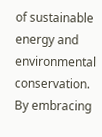of sustainable energy and environmental conservation. By embracing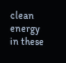clean energy in these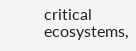critical ecosystems,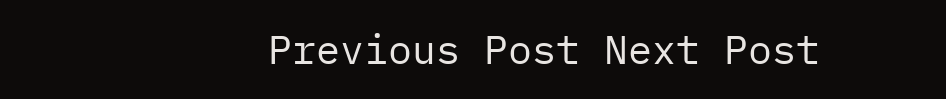Previous Post Next Post